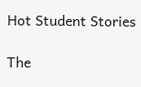Hot Student Stories

The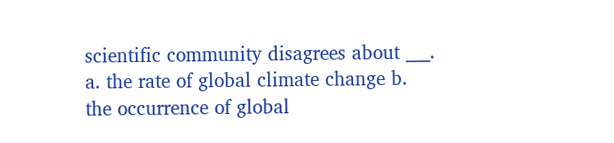scientific community disagrees about ___. a. the rate of global climate change b. the occurrence of global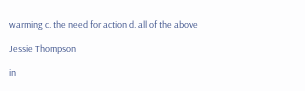warming c. the need for action d. all of the above

Jessie Thompson

in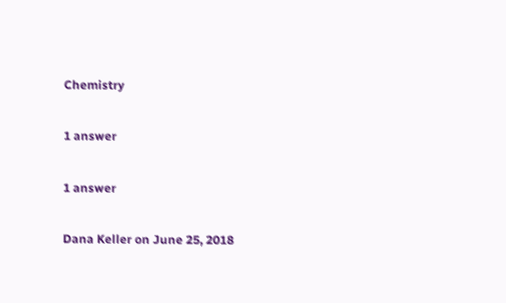Chemistry

1 answer

1 answer

Dana Keller on June 25, 2018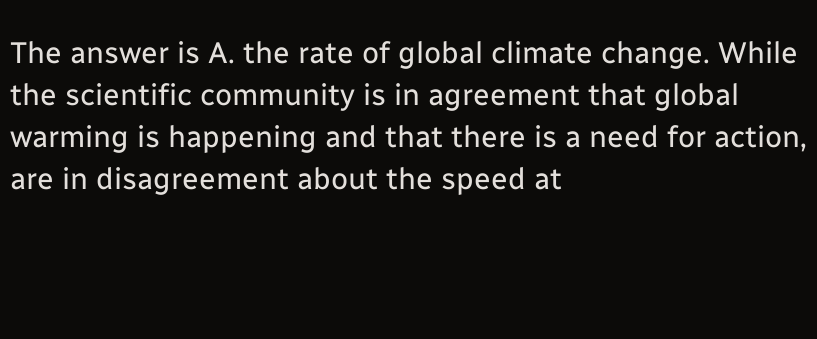The answer is A. the rate of global climate change. While the scientific community is in agreement that global warming is happening and that there is a need for action, are in disagreement about the speed at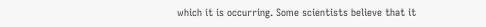which it is occurring. Some scientists believe that it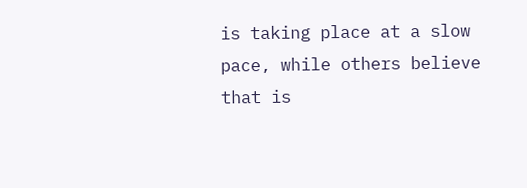is taking place at a slow pace, while others believe that is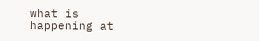what is happening at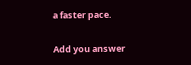a faster pace.

Add you answer